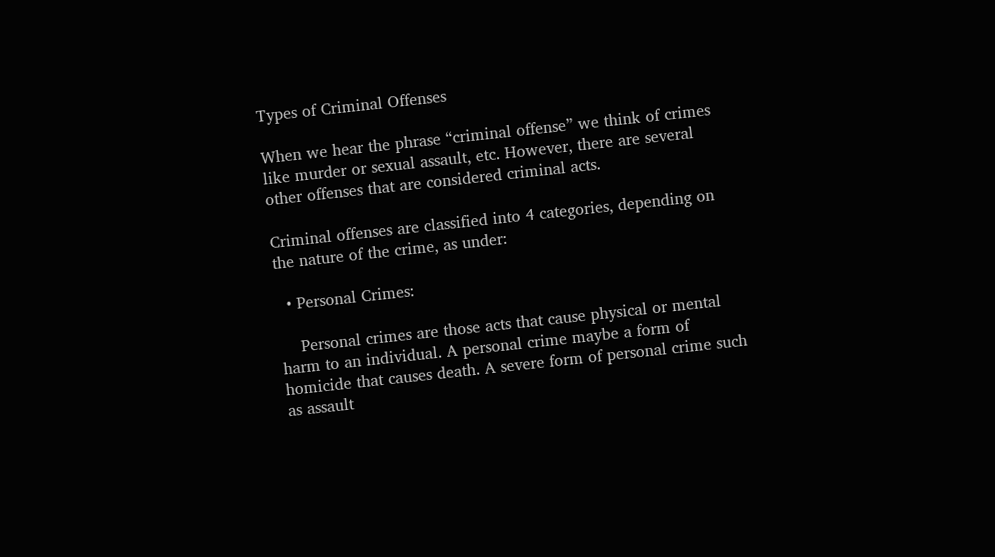Types of Criminal Offenses

When we hear the phrase “criminal offense” we think of crimes like murder or sexual assault, etc. However, there are several other offenses that are considered criminal acts.

Criminal offenses are classified into 4 categories, depending on the nature of the crime, as under:

  • Personal Crimes:

    Personal crimes are those acts that cause physical or mental harm to an individual. A personal crime maybe a form of homicide that causes death. A severe form of personal crime such as assault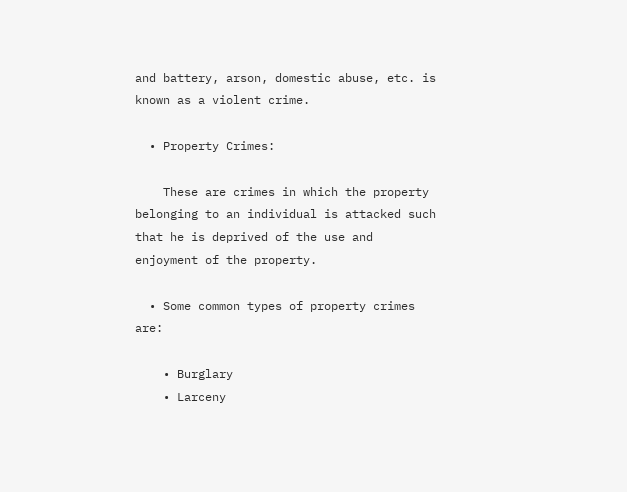and battery, arson, domestic abuse, etc. is known as a violent crime.

  • Property Crimes:

    These are crimes in which the property belonging to an individual is attacked such that he is deprived of the use and enjoyment of the property.

  • Some common types of property crimes are:

    • Burglary
    • Larceny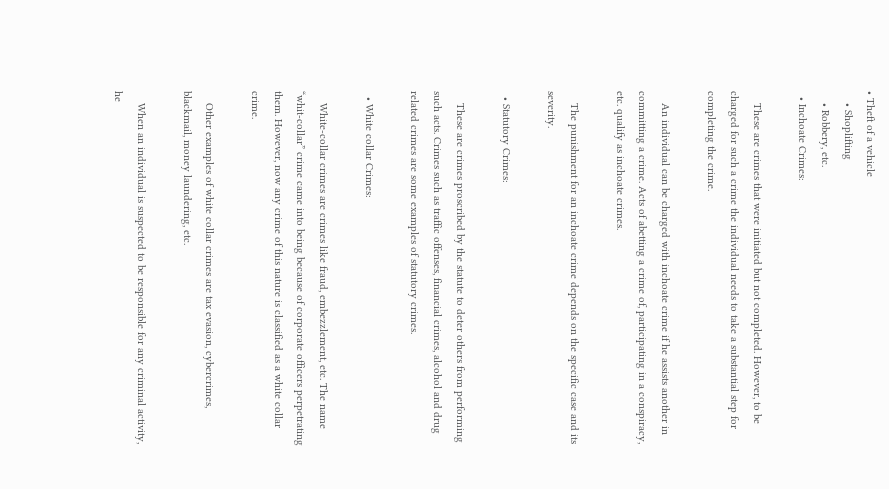• Theft of a vehicle
    • Shoplifting
    • Robbery, etc.
  • Inchoate Crimes:

    These are crimes that were initiated but not completed. However, to be charged for such a crime the individual needs to take a substantial step for completing the crime.

    An individual can be charged with inchoate crime if he assists another in committing a crime. Acts of abetting a crime of, participating in a conspiracy, etc. qualify as inchoate crimes.

    The punishment for an inchoate crime depends on the specific case and its severity.

  • Statutory Crimes:

    These are crimes proscribed by the statute to deter others from performing such acts. Crimes such as traffic offenses, financial crimes, alcohol and drug related crimes are some examples of statutory crimes.

  • White collar Crimes:

    White-collar crimes are crimes like fraud, embezzlement, etc. The name “whit-collar” crime came into being because of corporate officers perpetrating them. However, now any crime of this nature is classified as a white collar crime.

    Other examples of white collar crimes are tax evasion, cybercrimes, blackmail, money laundering, etc.

    When an individual is suspected to be responsible for any criminal activity, he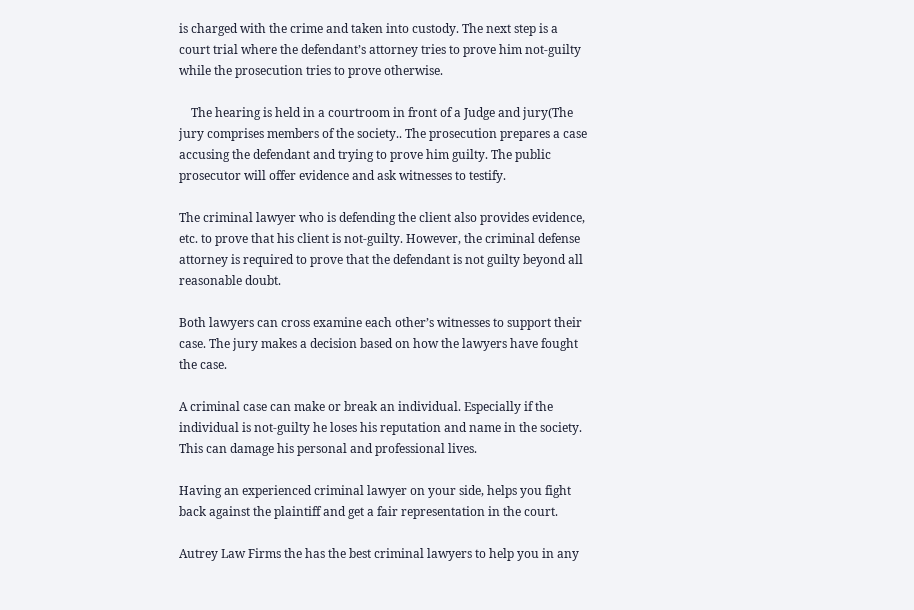is charged with the crime and taken into custody. The next step is a court trial where the defendant’s attorney tries to prove him not-guilty while the prosecution tries to prove otherwise.

    The hearing is held in a courtroom in front of a Judge and jury(The jury comprises members of the society.. The prosecution prepares a case accusing the defendant and trying to prove him guilty. The public prosecutor will offer evidence and ask witnesses to testify.

The criminal lawyer who is defending the client also provides evidence, etc. to prove that his client is not-guilty. However, the criminal defense attorney is required to prove that the defendant is not guilty beyond all reasonable doubt.

Both lawyers can cross examine each other’s witnesses to support their case. The jury makes a decision based on how the lawyers have fought the case.

A criminal case can make or break an individual. Especially if the individual is not-guilty he loses his reputation and name in the society. This can damage his personal and professional lives.

Having an experienced criminal lawyer on your side, helps you fight back against the plaintiff and get a fair representation in the court.

Autrey Law Firms the has the best criminal lawyers to help you in any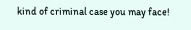kind of criminal case you may face!